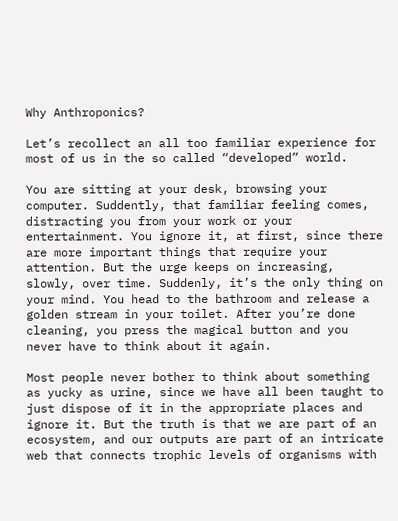Why Anthroponics?

Let’s recollect an all too familiar experience for most of us in the so called “developed” world.

You are sitting at your desk, browsing your computer. Suddently, that familiar feeling comes, distracting you from your work or your entertainment. You ignore it, at first, since there are more important things that require your attention. But the urge keeps on increasing, slowly, over time. Suddenly, it’s the only thing on your mind. You head to the bathroom and release a golden stream in your toilet. After you’re done cleaning, you press the magical button and you never have to think about it again.

Most people never bother to think about something as yucky as urine, since we have all been taught to just dispose of it in the appropriate places and ignore it. But the truth is that we are part of an ecosystem, and our outputs are part of an intricate web that connects trophic levels of organisms with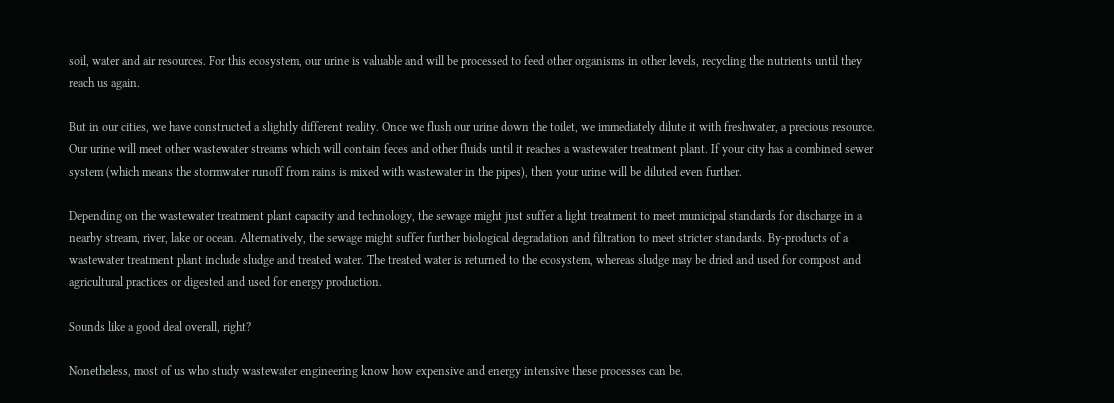soil, water and air resources. For this ecosystem, our urine is valuable and will be processed to feed other organisms in other levels, recycling the nutrients until they reach us again.

But in our cities, we have constructed a slightly different reality. Once we flush our urine down the toilet, we immediately dilute it with freshwater, a precious resource. Our urine will meet other wastewater streams which will contain feces and other fluids until it reaches a wastewater treatment plant. If your city has a combined sewer system (which means the stormwater runoff from rains is mixed with wastewater in the pipes), then your urine will be diluted even further.

Depending on the wastewater treatment plant capacity and technology, the sewage might just suffer a light treatment to meet municipal standards for discharge in a nearby stream, river, lake or ocean. Alternatively, the sewage might suffer further biological degradation and filtration to meet stricter standards. By-products of a wastewater treatment plant include sludge and treated water. The treated water is returned to the ecosystem, whereas sludge may be dried and used for compost and agricultural practices or digested and used for energy production.

Sounds like a good deal overall, right?

Nonetheless, most of us who study wastewater engineering know how expensive and energy intensive these processes can be.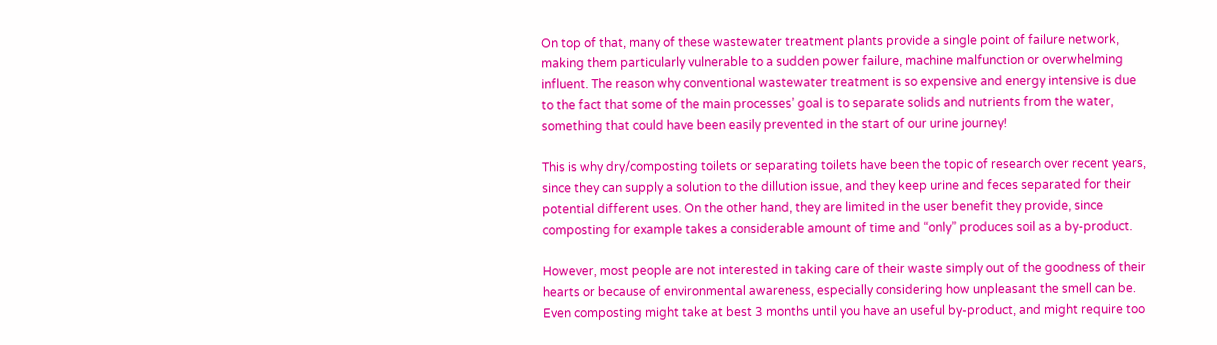On top of that, many of these wastewater treatment plants provide a single point of failure network, making them particularly vulnerable to a sudden power failure, machine malfunction or overwhelming influent. The reason why conventional wastewater treatment is so expensive and energy intensive is due to the fact that some of the main processes’ goal is to separate solids and nutrients from the water, something that could have been easily prevented in the start of our urine journey!

This is why dry/composting toilets or separating toilets have been the topic of research over recent years, since they can supply a solution to the dillution issue, and they keep urine and feces separated for their potential different uses. On the other hand, they are limited in the user benefit they provide, since composting for example takes a considerable amount of time and “only” produces soil as a by-product.

However, most people are not interested in taking care of their waste simply out of the goodness of their hearts or because of environmental awareness, especially considering how unpleasant the smell can be. Even composting might take at best 3 months until you have an useful by-product, and might require too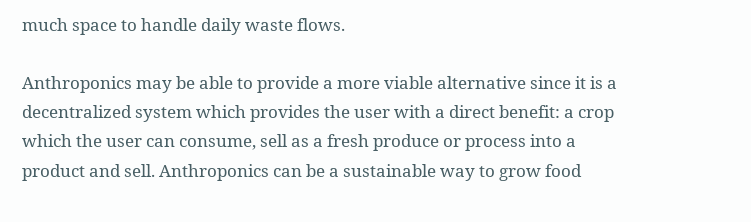much space to handle daily waste flows.

Anthroponics may be able to provide a more viable alternative since it is a decentralized system which provides the user with a direct benefit: a crop which the user can consume, sell as a fresh produce or process into a product and sell. Anthroponics can be a sustainable way to grow food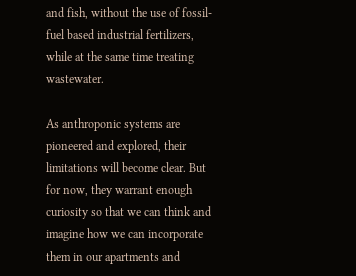and fish, without the use of fossil-fuel based industrial fertilizers, while at the same time treating wastewater.

As anthroponic systems are pioneered and explored, their limitations will become clear. But for now, they warrant enough curiosity so that we can think and imagine how we can incorporate them in our apartments and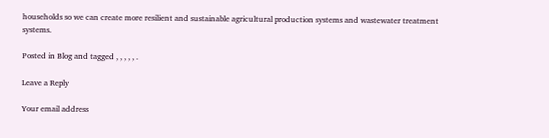households so we can create more resilient and sustainable agricultural production systems and wastewater treatment systems.

Posted in Blog and tagged , , , , , .

Leave a Reply

Your email address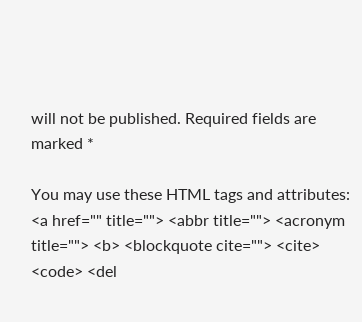will not be published. Required fields are marked *

You may use these HTML tags and attributes: <a href="" title=""> <abbr title=""> <acronym title=""> <b> <blockquote cite=""> <cite> <code> <del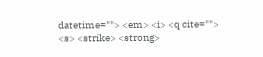datetime=""> <em> <i> <q cite=""> <s> <strike> <strong>